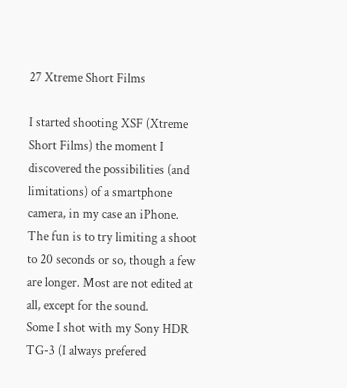27 Xtreme Short Films

I started shooting XSF (Xtreme Short Films) the moment I discovered the possibilities (and
limitations) of a smartphone camera, in my case an iPhone. The fun is to try limiting a shoot
to 20 seconds or so, though a few are longer. Most are not edited at all, except for the sound.
Some I shot with my Sony HDR TG-3 (I always prefered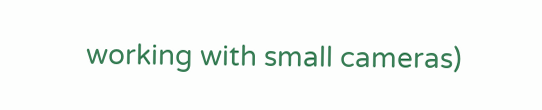working with small cameras)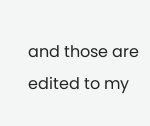and those are edited to my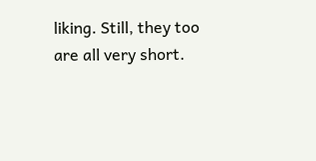liking. Still, they too are all very short.